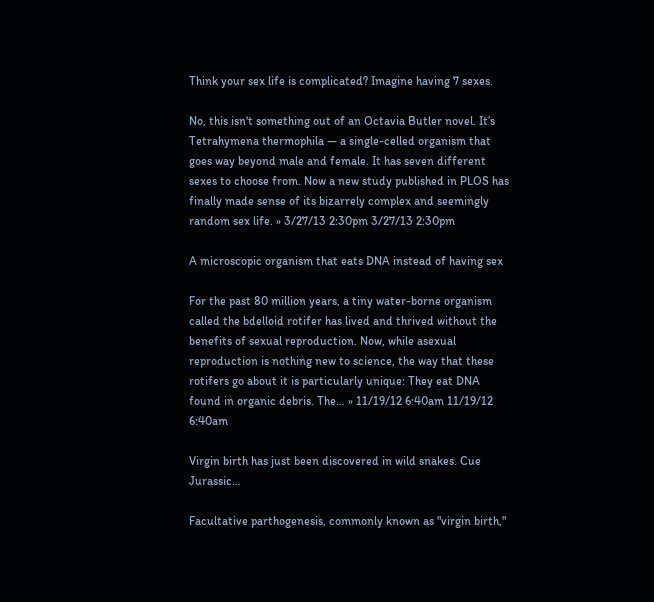Think your sex life is complicated? Imagine having 7 sexes.

No, this isn't something out of an Octavia Butler novel. It’s Tetrahymena thermophila — a single-celled organism that goes way beyond male and female. It has seven different sexes to choose from. Now a new study published in PLOS has finally made sense of its bizarrely complex and seemingly random sex life. » 3/27/13 2:30pm 3/27/13 2:30pm

A microscopic organism that eats DNA instead of having sex

For the past 80 million years, a tiny water-borne organism called the bdelloid rotifer has lived and thrived without the benefits of sexual reproduction. Now, while asexual reproduction is nothing new to science, the way that these rotifers go about it is particularly unique: They eat DNA found in organic debris. The… » 11/19/12 6:40am 11/19/12 6:40am

Virgin birth has just been discovered in wild snakes. Cue Jurassic…

Facultative parthogenesis, commonly known as "virgin birth,"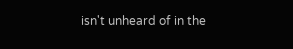isn't unheard of in the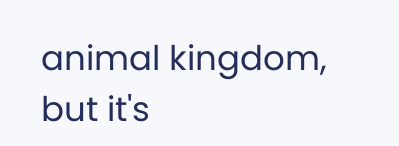animal kingdom, but it's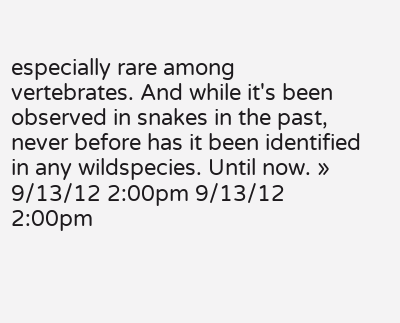especially rare among vertebrates. And while it's been observed in snakes in the past, never before has it been identified in any wildspecies. Until now. » 9/13/12 2:00pm 9/13/12 2:00pm